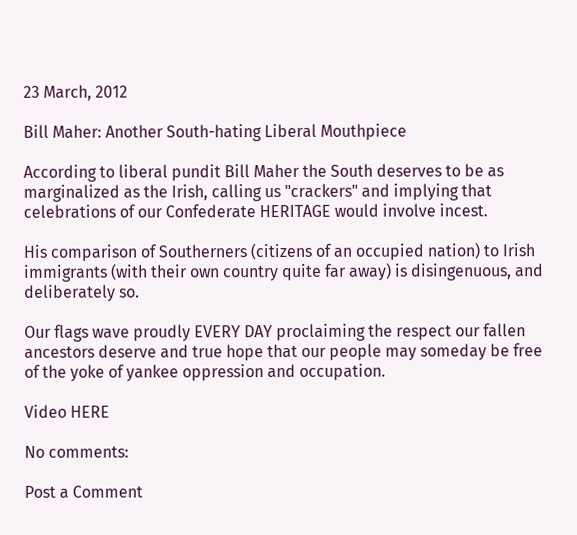23 March, 2012

Bill Maher: Another South-hating Liberal Mouthpiece

According to liberal pundit Bill Maher the South deserves to be as marginalized as the Irish, calling us "crackers" and implying that celebrations of our Confederate HERITAGE would involve incest.

His comparison of Southerners (citizens of an occupied nation) to Irish immigrants (with their own country quite far away) is disingenuous, and deliberately so.

Our flags wave proudly EVERY DAY proclaiming the respect our fallen ancestors deserve and true hope that our people may someday be free of the yoke of yankee oppression and occupation.

Video HERE

No comments:

Post a Comment